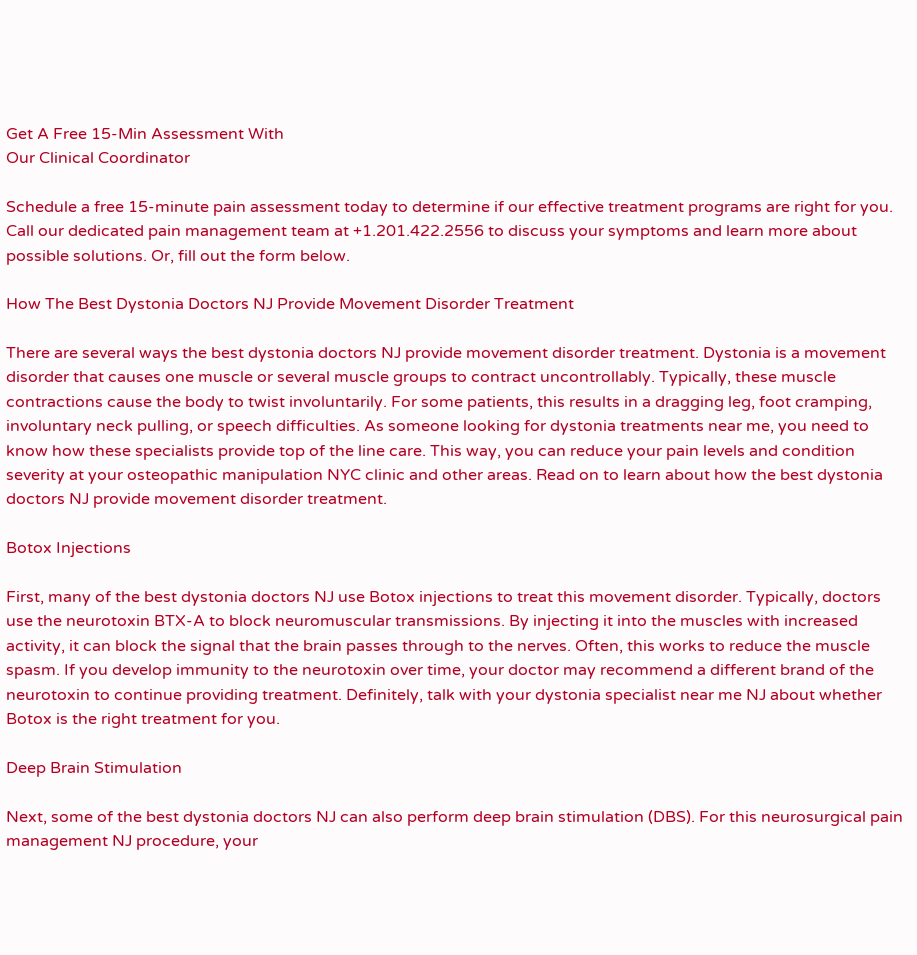Get A Free 15-Min Assessment With
Our Clinical Coordinator

Schedule a free 15-minute pain assessment today to determine if our effective treatment programs are right for you. Call our dedicated pain management team at +1.201.422.2556 to discuss your symptoms and learn more about possible solutions. Or, fill out the form below.

How The Best Dystonia Doctors NJ Provide Movement Disorder Treatment

There are several ways the best dystonia doctors NJ provide movement disorder treatment. Dystonia is a movement disorder that causes one muscle or several muscle groups to contract uncontrollably. Typically, these muscle contractions cause the body to twist involuntarily. For some patients, this results in a dragging leg, foot cramping, involuntary neck pulling, or speech difficulties. As someone looking for dystonia treatments near me, you need to know how these specialists provide top of the line care. This way, you can reduce your pain levels and condition severity at your osteopathic manipulation NYC clinic and other areas. Read on to learn about how the best dystonia doctors NJ provide movement disorder treatment.

Botox Injections

First, many of the best dystonia doctors NJ use Botox injections to treat this movement disorder. Typically, doctors use the neurotoxin BTX-A to block neuromuscular transmissions. By injecting it into the muscles with increased activity, it can block the signal that the brain passes through to the nerves. Often, this works to reduce the muscle spasm. If you develop immunity to the neurotoxin over time, your doctor may recommend a different brand of the neurotoxin to continue providing treatment. Definitely, talk with your dystonia specialist near me NJ about whether Botox is the right treatment for you.

Deep Brain Stimulation

Next, some of the best dystonia doctors NJ can also perform deep brain stimulation (DBS). For this neurosurgical pain management NJ procedure, your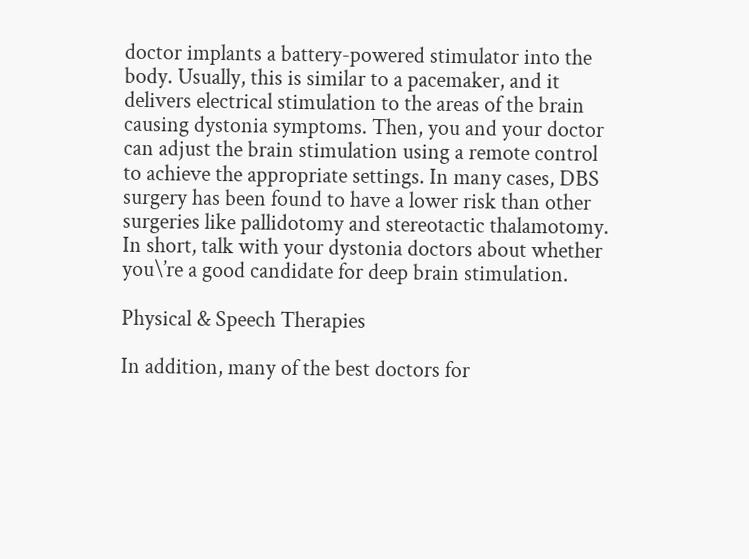doctor implants a battery-powered stimulator into the body. Usually, this is similar to a pacemaker, and it delivers electrical stimulation to the areas of the brain causing dystonia symptoms. Then, you and your doctor can adjust the brain stimulation using a remote control to achieve the appropriate settings. In many cases, DBS surgery has been found to have a lower risk than other surgeries like pallidotomy and stereotactic thalamotomy. In short, talk with your dystonia doctors about whether you\’re a good candidate for deep brain stimulation.

Physical & Speech Therapies

In addition, many of the best doctors for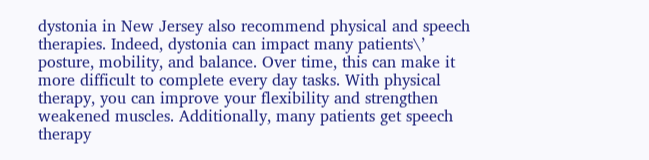dystonia in New Jersey also recommend physical and speech therapies. Indeed, dystonia can impact many patients\’ posture, mobility, and balance. Over time, this can make it more difficult to complete every day tasks. With physical therapy, you can improve your flexibility and strengthen weakened muscles. Additionally, many patients get speech therapy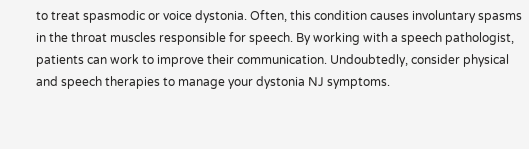to treat spasmodic or voice dystonia. Often, this condition causes involuntary spasms in the throat muscles responsible for speech. By working with a speech pathologist, patients can work to improve their communication. Undoubtedly, consider physical and speech therapies to manage your dystonia NJ symptoms.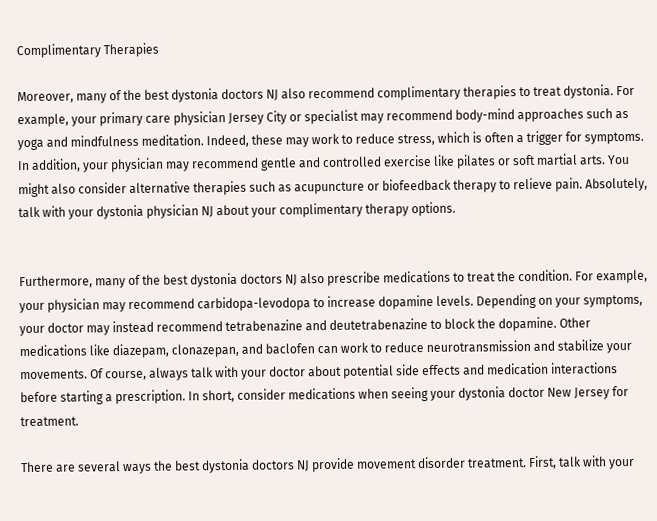Complimentary Therapies

Moreover, many of the best dystonia doctors NJ also recommend complimentary therapies to treat dystonia. For example, your primary care physician Jersey City or specialist may recommend body-mind approaches such as yoga and mindfulness meditation. Indeed, these may work to reduce stress, which is often a trigger for symptoms. In addition, your physician may recommend gentle and controlled exercise like pilates or soft martial arts. You might also consider alternative therapies such as acupuncture or biofeedback therapy to relieve pain. Absolutely, talk with your dystonia physician NJ about your complimentary therapy options.


Furthermore, many of the best dystonia doctors NJ also prescribe medications to treat the condition. For example, your physician may recommend carbidopa-levodopa to increase dopamine levels. Depending on your symptoms, your doctor may instead recommend tetrabenazine and deutetrabenazine to block the dopamine. Other medications like diazepam, clonazepan, and baclofen can work to reduce neurotransmission and stabilize your movements. Of course, always talk with your doctor about potential side effects and medication interactions before starting a prescription. In short, consider medications when seeing your dystonia doctor New Jersey for treatment.

There are several ways the best dystonia doctors NJ provide movement disorder treatment. First, talk with your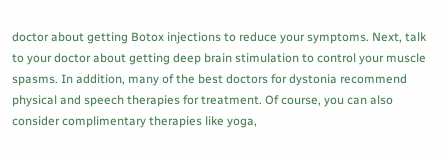doctor about getting Botox injections to reduce your symptoms. Next, talk to your doctor about getting deep brain stimulation to control your muscle spasms. In addition, many of the best doctors for dystonia recommend physical and speech therapies for treatment. Of course, you can also consider complimentary therapies like yoga,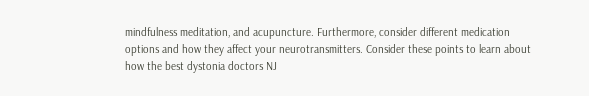mindfulness meditation, and acupuncture. Furthermore, consider different medication options and how they affect your neurotransmitters. Consider these points to learn about how the best dystonia doctors NJ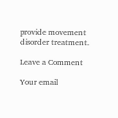provide movement disorder treatment.

Leave a Comment

Your email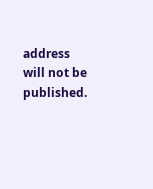address will not be published.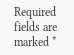Required fields are marked *